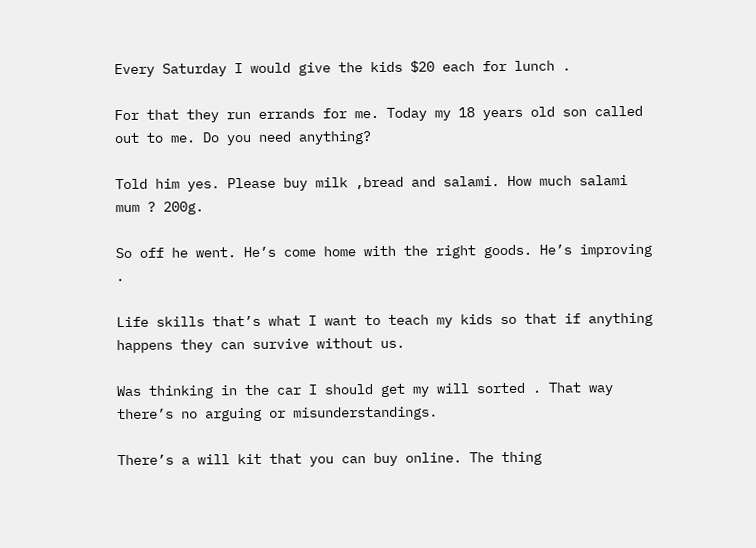Every Saturday I would give the kids $20 each for lunch .

For that they run errands for me. Today my 18 years old son called out to me. Do you need anything?

Told him yes. Please buy milk ,bread and salami. How much salami mum ? 200g.

So off he went. He’s come home with the right goods. He’s improving .

Life skills that’s what I want to teach my kids so that if anything happens they can survive without us.

Was thinking in the car I should get my will sorted . That way there’s no arguing or misunderstandings.

There’s a will kit that you can buy online. The thing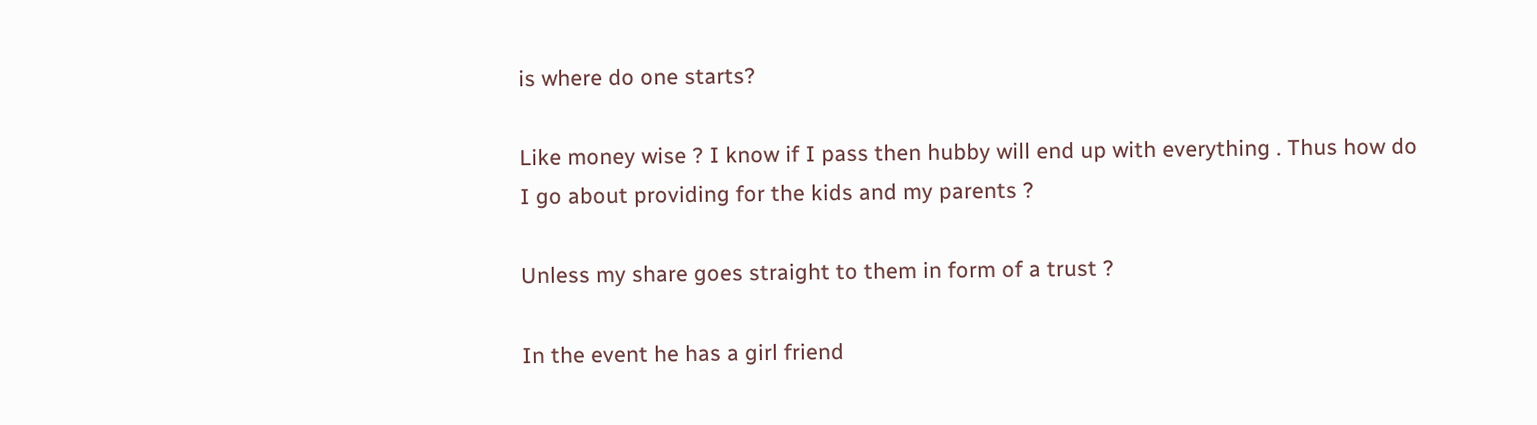is where do one starts?

Like money wise ? I know if I pass then hubby will end up with everything . Thus how do I go about providing for the kids and my parents ?

Unless my share goes straight to them in form of a trust ?

In the event he has a girl friend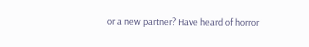or a new partner? Have heard of horror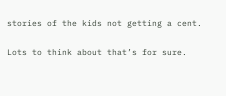stories of the kids not getting a cent.

Lots to think about that’s for sure.